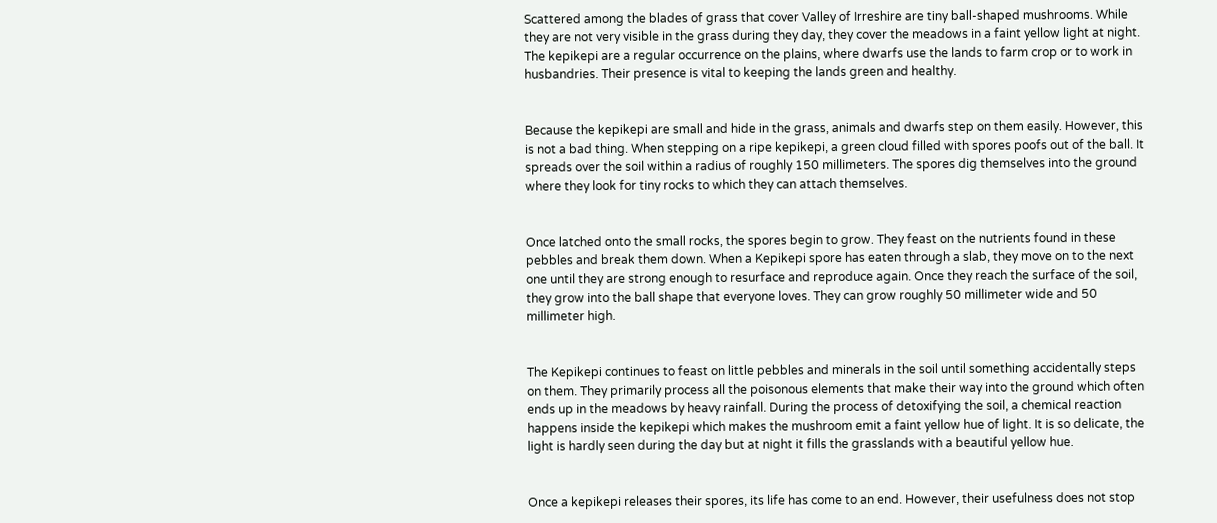Scattered among the blades of grass that cover Valley of Irreshire are tiny ball-shaped mushrooms. While they are not very visible in the grass during they day, they cover the meadows in a faint yellow light at night. The kepikepi are a regular occurrence on the plains, where dwarfs use the lands to farm crop or to work in husbandries. Their presence is vital to keeping the lands green and healthy.


Because the kepikepi are small and hide in the grass, animals and dwarfs step on them easily. However, this is not a bad thing. When stepping on a ripe kepikepi, a green cloud filled with spores poofs out of the ball. It spreads over the soil within a radius of roughly 150 millimeters. The spores dig themselves into the ground where they look for tiny rocks to which they can attach themselves.


Once latched onto the small rocks, the spores begin to grow. They feast on the nutrients found in these pebbles and break them down. When a Kepikepi spore has eaten through a slab, they move on to the next one until they are strong enough to resurface and reproduce again. Once they reach the surface of the soil, they grow into the ball shape that everyone loves. They can grow roughly 50 millimeter wide and 50 millimeter high.


The Kepikepi continues to feast on little pebbles and minerals in the soil until something accidentally steps on them. They primarily process all the poisonous elements that make their way into the ground which often ends up in the meadows by heavy rainfall. During the process of detoxifying the soil, a chemical reaction happens inside the kepikepi which makes the mushroom emit a faint yellow hue of light. It is so delicate, the light is hardly seen during the day but at night it fills the grasslands with a beautiful yellow hue.


Once a kepikepi releases their spores, its life has come to an end. However, their usefulness does not stop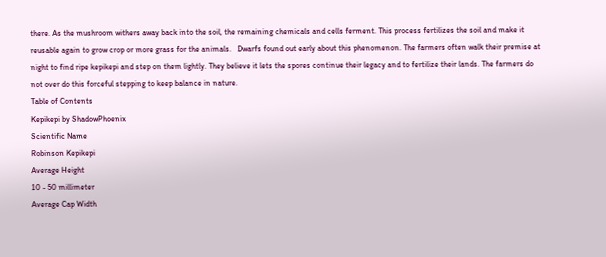there. As the mushroom withers away back into the soil, the remaining chemicals and cells ferment. This process fertilizes the soil and make it reusable again to grow crop or more grass for the animals.   Dwarfs found out early about this phenomenon. The farmers often walk their premise at night to find ripe kepikepi and step on them lightly. They believe it lets the spores continue their legacy and to fertilize their lands. The farmers do not over do this forceful stepping to keep balance in nature.
Table of Contents
Kepikepi by ShadowPhoenix
Scientific Name
Robinson Kepikepi
Average Height
10 - 50 millimeter
Average Cap Width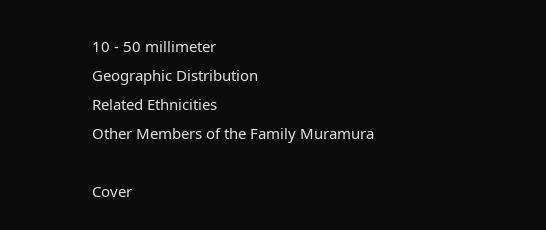10 - 50 millimeter
Geographic Distribution
Related Ethnicities
Other Members of the Family Muramura

Cover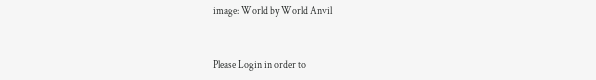image: World by World Anvil


Please Login in order to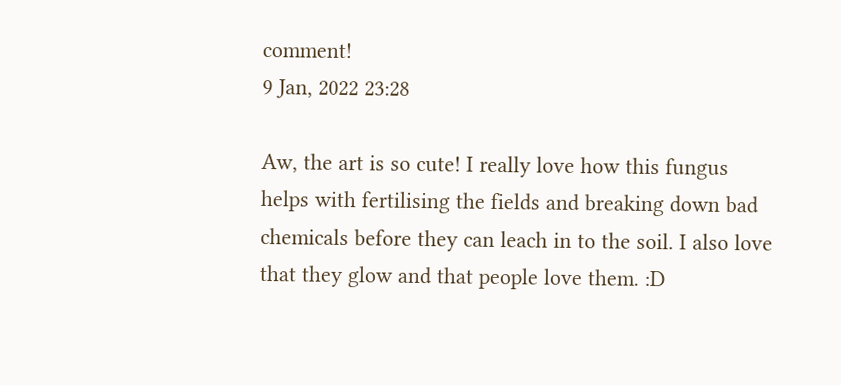comment!
9 Jan, 2022 23:28

Aw, the art is so cute! I really love how this fungus helps with fertilising the fields and breaking down bad chemicals before they can leach in to the soil. I also love that they glow and that people love them. :D